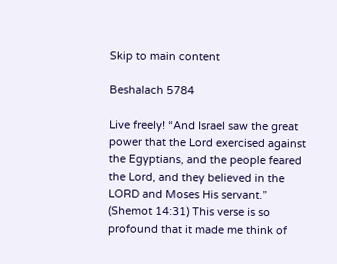Skip to main content

Beshalach 5784

Live freely! “And Israel saw the great power that the Lord exercised against the Egyptians, and the people feared the Lord, and they believed in the LORD and Moses His servant.” (Shemot 14:31) This verse is so profound that it made me think of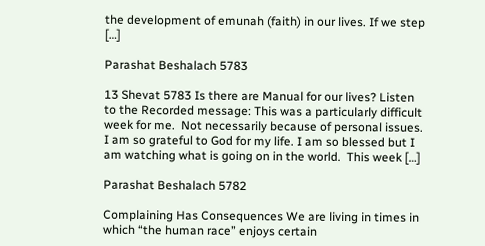the development of emunah (faith) in our lives. If we step […]

Parashat Beshalach 5783

13 Shevat 5783 Is there are Manual for our lives? Listen to the Recorded message: This was a particularly difficult week for me.  Not necessarily because of personal issues. I am so grateful to God for my life. I am so blessed but I am watching what is going on in the world.  This week […]

Parashat Beshalach 5782

Complaining Has Consequences We are living in times in which “the human race” enjoys certain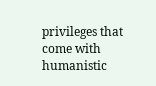privileges that come with humanistic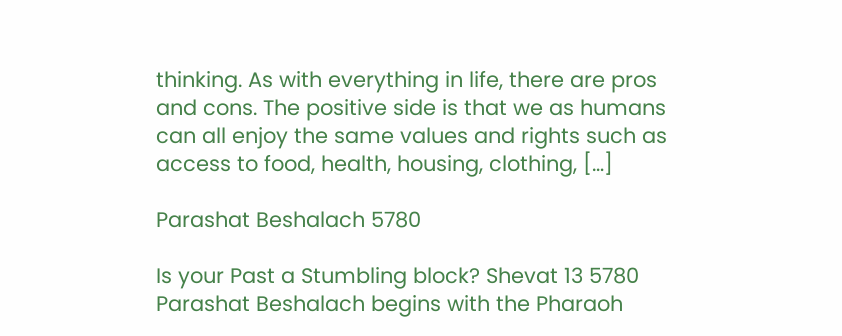thinking. As with everything in life, there are pros and cons. The positive side is that we as humans can all enjoy the same values and rights such as access to food, health, housing, clothing, […]

Parashat Beshalach 5780

Is your Past a Stumbling block? Shevat 13 5780 Parashat Beshalach begins with the Pharaoh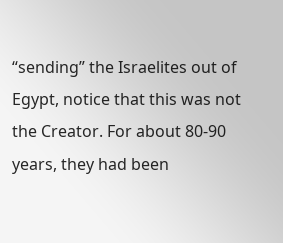“sending” the Israelites out of Egypt, notice that this was not the Creator. For about 80-90 years, they had been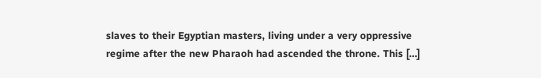slaves to their Egyptian masters, living under a very oppressive regime after the new Pharaoh had ascended the throne. This […]